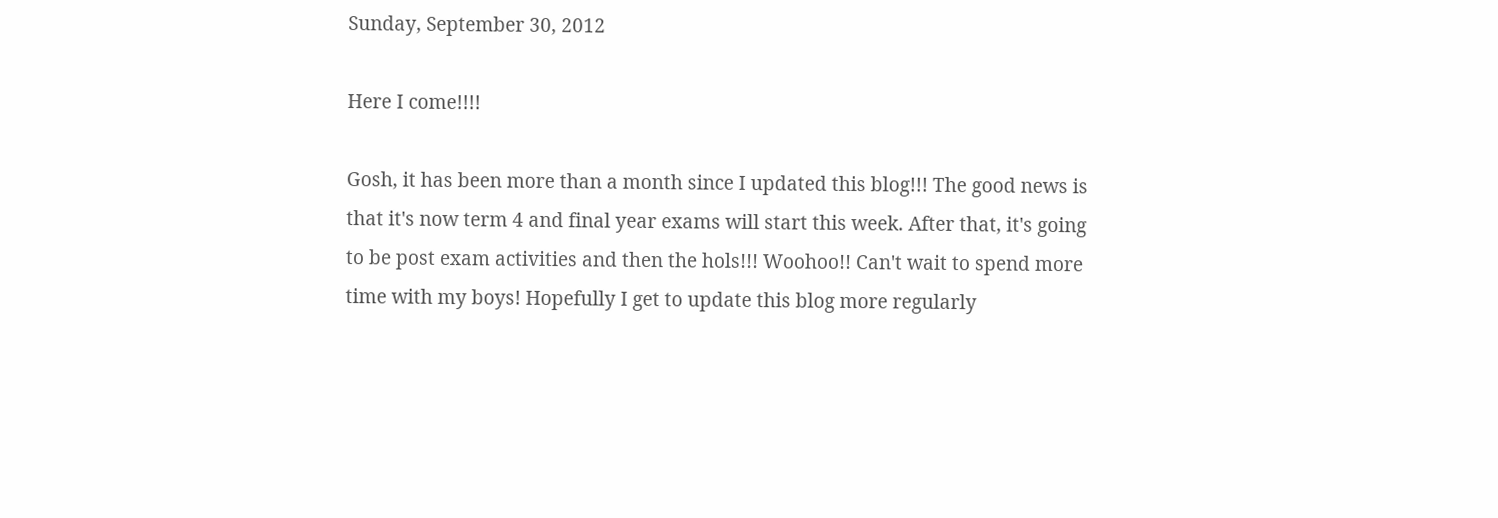Sunday, September 30, 2012

Here I come!!!!

Gosh, it has been more than a month since I updated this blog!!! The good news is that it's now term 4 and final year exams will start this week. After that, it's going to be post exam activities and then the hols!!! Woohoo!! Can't wait to spend more time with my boys! Hopefully I get to update this blog more regularly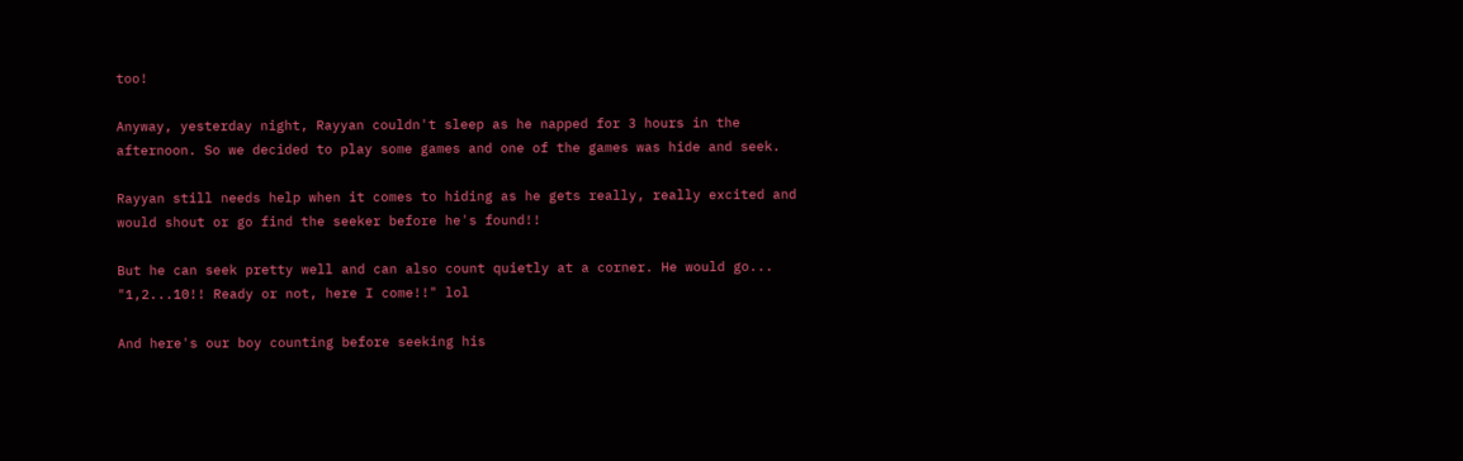too!

Anyway, yesterday night, Rayyan couldn't sleep as he napped for 3 hours in the afternoon. So we decided to play some games and one of the games was hide and seek.

Rayyan still needs help when it comes to hiding as he gets really, really excited and would shout or go find the seeker before he's found!!

But he can seek pretty well and can also count quietly at a corner. He would go... "1,2...10!! Ready or not, here I come!!" lol

And here's our boy counting before seeking his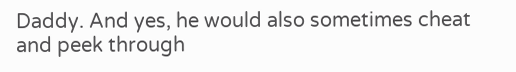Daddy. And yes, he would also sometimes cheat and peek through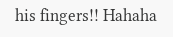his fingers!! Hahaha